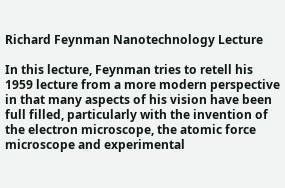Richard Feynman Nanotechnology Lecture

In this lecture, Feynman tries to retell his 1959 lecture from a more modern perspective in that many aspects of his vision have been full filled, particularly with the invention of the electron microscope, the atomic force microscope and experimental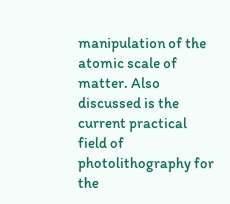manipulation of the atomic scale of matter. Also discussed is the current practical field of photolithography for the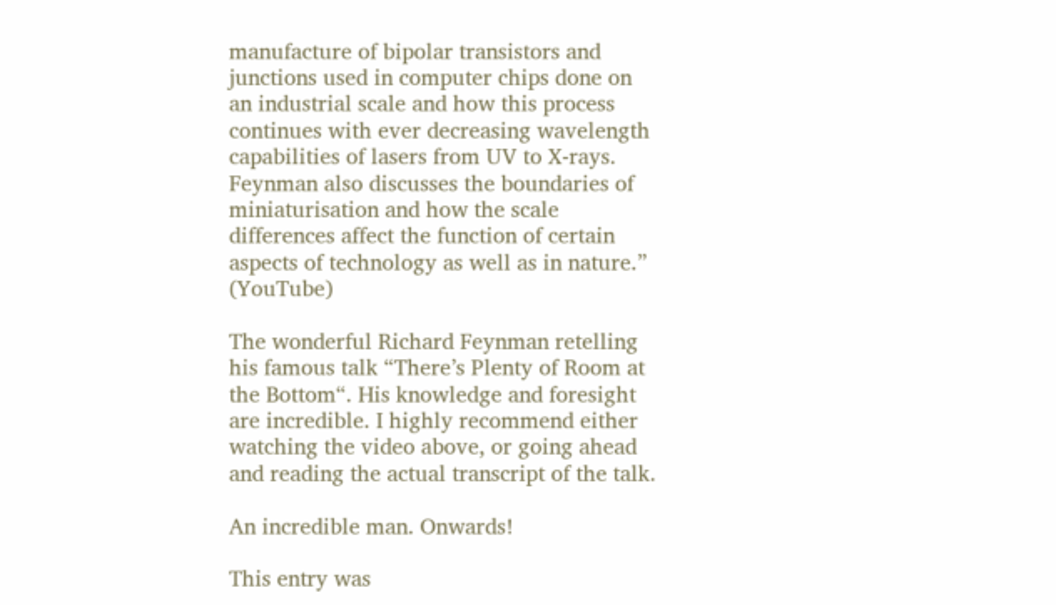manufacture of bipolar transistors and junctions used in computer chips done on an industrial scale and how this process continues with ever decreasing wavelength capabilities of lasers from UV to X-rays. Feynman also discusses the boundaries of miniaturisation and how the scale differences affect the function of certain aspects of technology as well as in nature.” (YouTube)

The wonderful Richard Feynman retelling his famous talk “There’s Plenty of Room at the Bottom“. His knowledge and foresight are incredible. I highly recommend either watching the video above, or going ahead and reading the actual transcript of the talk.

An incredible man. Onwards!

This entry was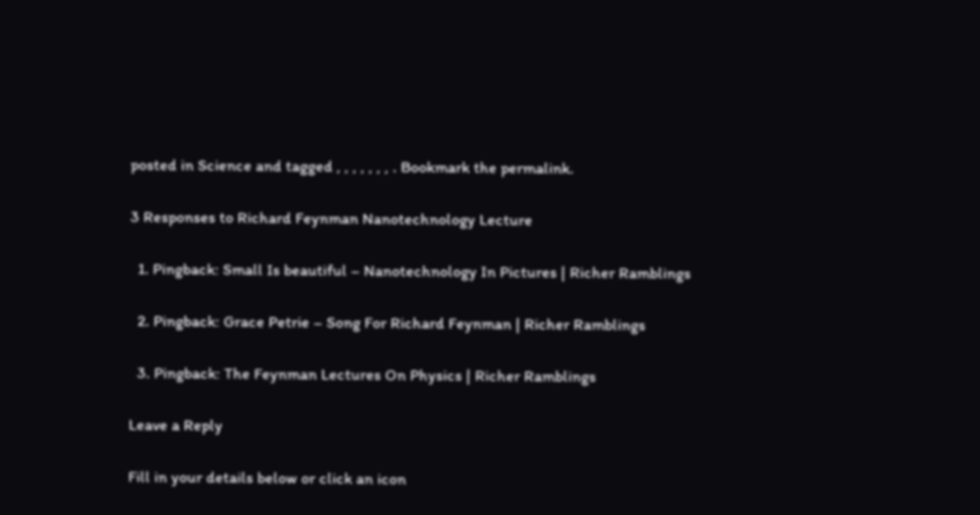posted in Science and tagged , , , , , , , . Bookmark the permalink.

3 Responses to Richard Feynman Nanotechnology Lecture

  1. Pingback: Small Is beautiful – Nanotechnology In Pictures | Richer Ramblings

  2. Pingback: Grace Petrie – Song For Richard Feynman | Richer Ramblings

  3. Pingback: The Feynman Lectures On Physics | Richer Ramblings

Leave a Reply

Fill in your details below or click an icon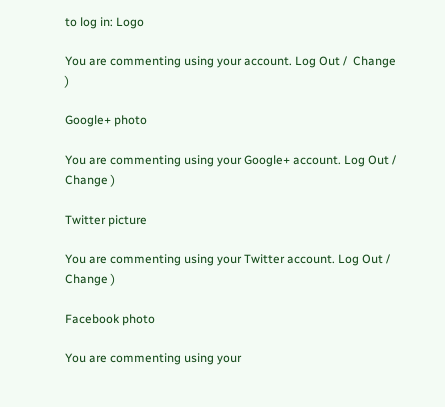to log in: Logo

You are commenting using your account. Log Out /  Change )

Google+ photo

You are commenting using your Google+ account. Log Out /  Change )

Twitter picture

You are commenting using your Twitter account. Log Out /  Change )

Facebook photo

You are commenting using your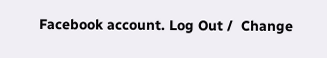Facebook account. Log Out /  Change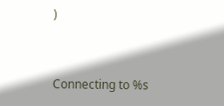)


Connecting to %s